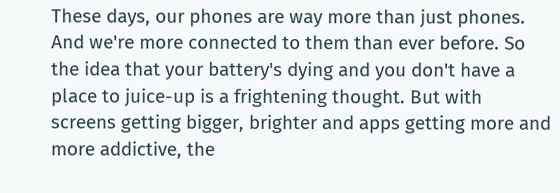These days, our phones are way more than just phones. And we're more connected to them than ever before. So the idea that your battery's dying and you don't have a place to juice-up is a frightening thought. But with screens getting bigger, brighter and apps getting more and more addictive, the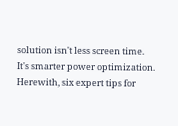solution isn't less screen time. It's smarter power optimization. Herewith, six expert tips for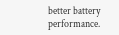better battery performance.